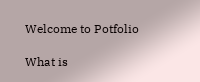Welcome to Potfolio

What is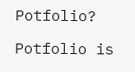Potfolio?

Potfolio is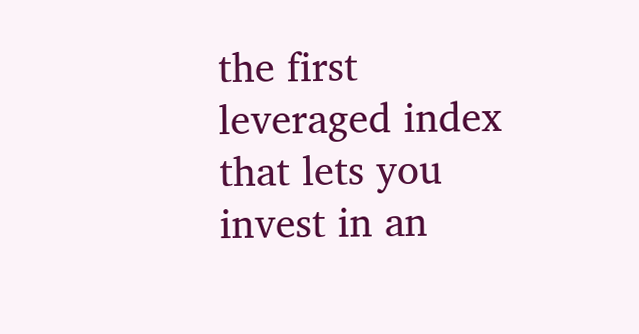the first leveraged index that lets you invest in an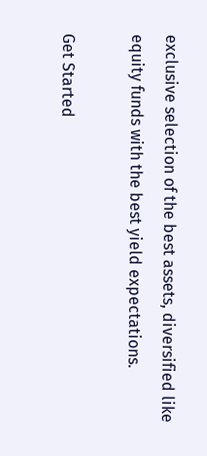exclusive selection of the best assets, diversified like equity funds with the best yield expectations.

Get Started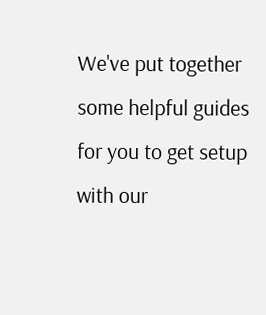We've put together some helpful guides for you to get setup with our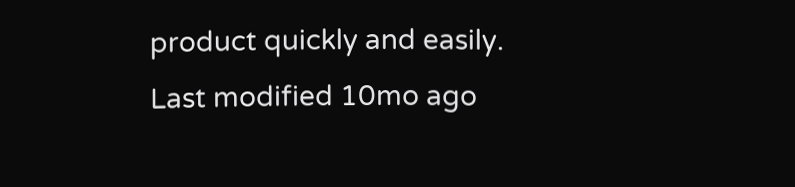product quickly and easily.
Last modified 10mo ago